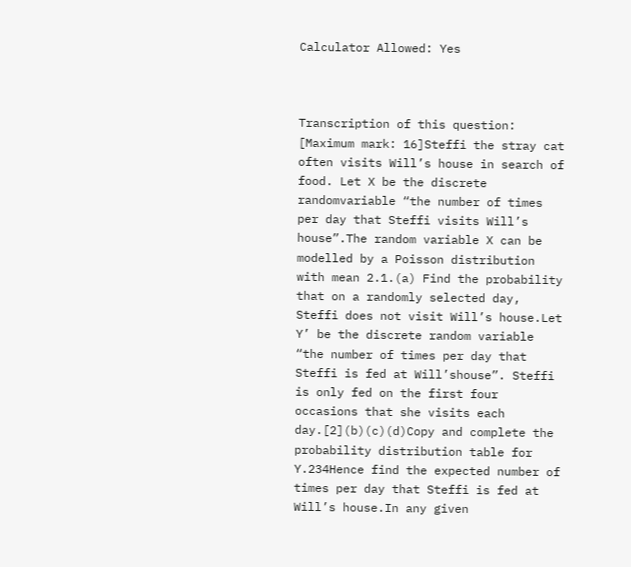Calculator Allowed: Yes



Transcription of this question: [Maximum mark: 16]Steffi the stray cat often visits Will’s house in search of food. Let X be the discrete randomvariable “the number of times per day that Steffi visits Will’s house”.The random variable X can be modelled by a Poisson distribution with mean 2.1.(a) Find the probability that on a randomly selected day, Steffi does not visit Will’s house.Let Y’ be the discrete random variable “the number of times per day that Steffi is fed at Will’shouse”. Steffi is only fed on the first four occasions that she visits each day.[2](b)(c)(d)Copy and complete the probability distribution table for Y.234Hence find the expected number of times per day that Steffi is fed at Will’s house.In any given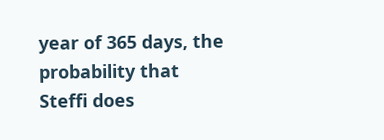year of 365 days, the probability that Steffi does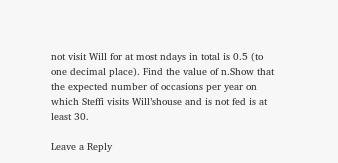not visit Will for at most ndays in total is 0.5 (to one decimal place). Find the value of n.Show that the expected number of occasions per year on which Steffi visits Will’shouse and is not fed is at least 30.

Leave a Reply